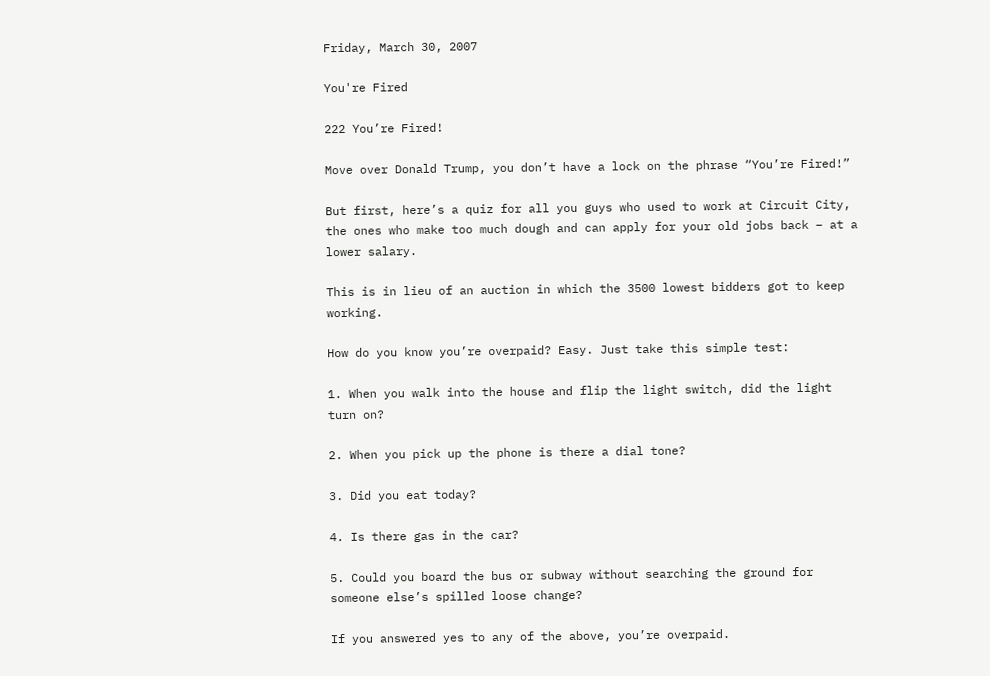Friday, March 30, 2007

You're Fired

222 You’re Fired!

Move over Donald Trump, you don’t have a lock on the phrase “You’re Fired!”

But first, here’s a quiz for all you guys who used to work at Circuit City, the ones who make too much dough and can apply for your old jobs back – at a lower salary.

This is in lieu of an auction in which the 3500 lowest bidders got to keep working.

How do you know you’re overpaid? Easy. Just take this simple test:

1. When you walk into the house and flip the light switch, did the light turn on?

2. When you pick up the phone is there a dial tone?

3. Did you eat today?

4. Is there gas in the car?

5. Could you board the bus or subway without searching the ground for someone else’s spilled loose change?

If you answered yes to any of the above, you’re overpaid.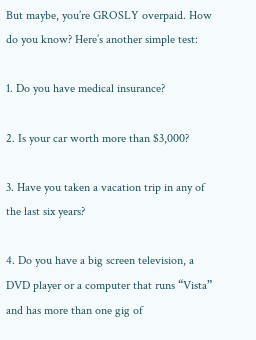But maybe, you’re GROSLY overpaid. How do you know? Here’s another simple test:

1. Do you have medical insurance?

2. Is your car worth more than $3,000?

3. Have you taken a vacation trip in any of the last six years?

4. Do you have a big screen television, a DVD player or a computer that runs “Vista” and has more than one gig of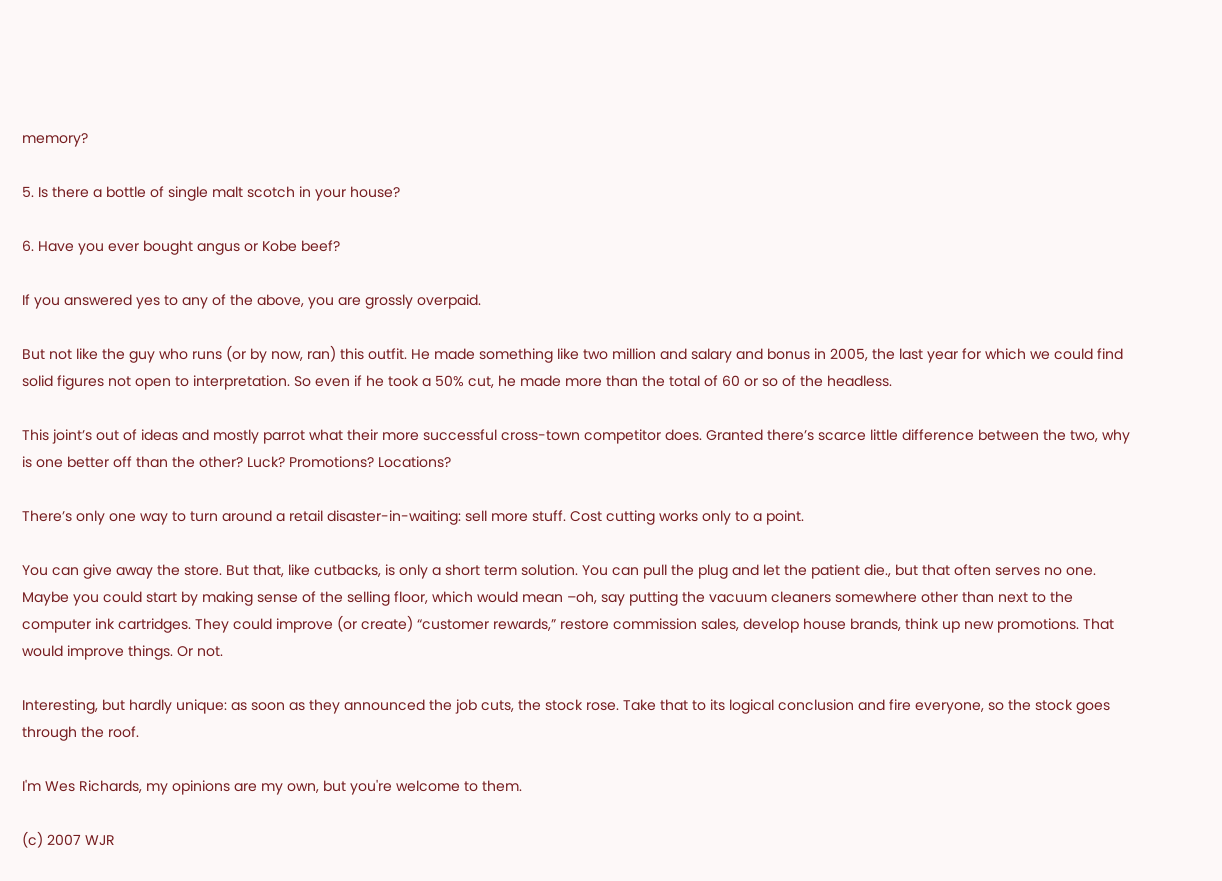memory?

5. Is there a bottle of single malt scotch in your house?

6. Have you ever bought angus or Kobe beef?

If you answered yes to any of the above, you are grossly overpaid.

But not like the guy who runs (or by now, ran) this outfit. He made something like two million and salary and bonus in 2005, the last year for which we could find solid figures not open to interpretation. So even if he took a 50% cut, he made more than the total of 60 or so of the headless.

This joint’s out of ideas and mostly parrot what their more successful cross-town competitor does. Granted there’s scarce little difference between the two, why is one better off than the other? Luck? Promotions? Locations?

There’s only one way to turn around a retail disaster-in-waiting: sell more stuff. Cost cutting works only to a point.

You can give away the store. But that, like cutbacks, is only a short term solution. You can pull the plug and let the patient die., but that often serves no one. Maybe you could start by making sense of the selling floor, which would mean –oh, say putting the vacuum cleaners somewhere other than next to the computer ink cartridges. They could improve (or create) “customer rewards,” restore commission sales, develop house brands, think up new promotions. That would improve things. Or not.

Interesting, but hardly unique: as soon as they announced the job cuts, the stock rose. Take that to its logical conclusion and fire everyone, so the stock goes through the roof.

I'm Wes Richards, my opinions are my own, but you're welcome to them.

(c) 2007 WJR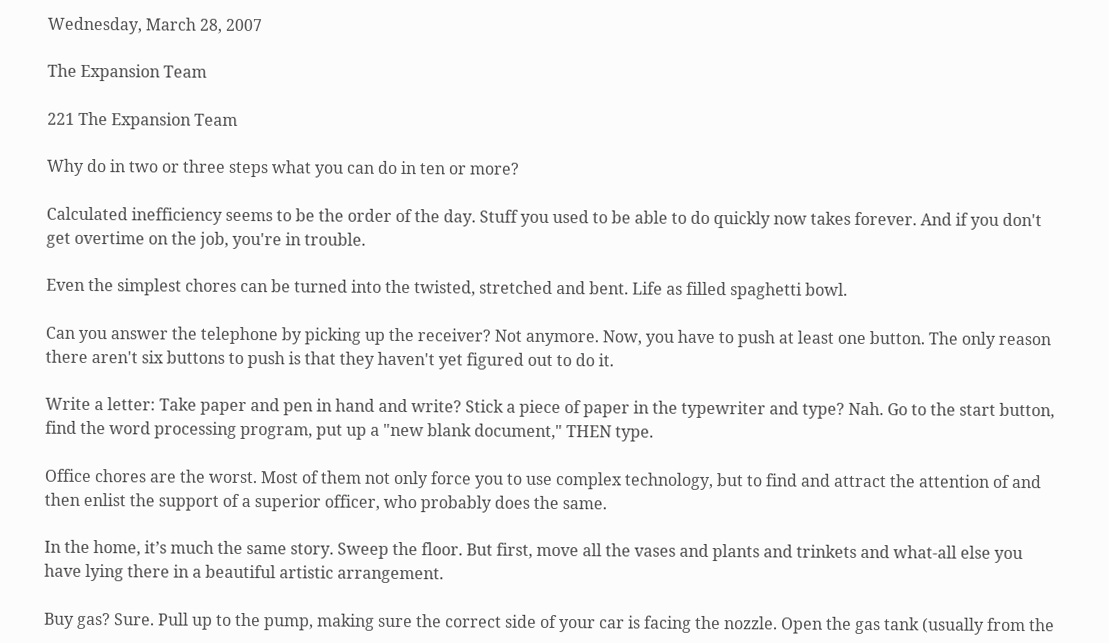Wednesday, March 28, 2007

The Expansion Team

221 The Expansion Team

Why do in two or three steps what you can do in ten or more?

Calculated inefficiency seems to be the order of the day. Stuff you used to be able to do quickly now takes forever. And if you don't get overtime on the job, you're in trouble.

Even the simplest chores can be turned into the twisted, stretched and bent. Life as filled spaghetti bowl.

Can you answer the telephone by picking up the receiver? Not anymore. Now, you have to push at least one button. The only reason there aren't six buttons to push is that they haven't yet figured out to do it.

Write a letter: Take paper and pen in hand and write? Stick a piece of paper in the typewriter and type? Nah. Go to the start button, find the word processing program, put up a "new blank document," THEN type.

Office chores are the worst. Most of them not only force you to use complex technology, but to find and attract the attention of and then enlist the support of a superior officer, who probably does the same.

In the home, it’s much the same story. Sweep the floor. But first, move all the vases and plants and trinkets and what-all else you have lying there in a beautiful artistic arrangement.

Buy gas? Sure. Pull up to the pump, making sure the correct side of your car is facing the nozzle. Open the gas tank (usually from the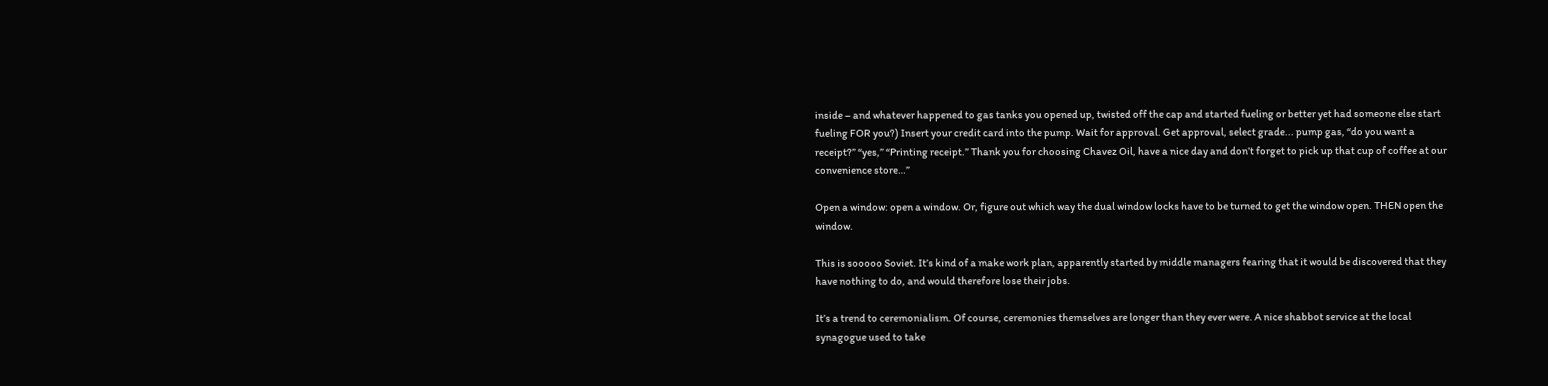inside – and whatever happened to gas tanks you opened up, twisted off the cap and started fueling or better yet had someone else start fueling FOR you?) Insert your credit card into the pump. Wait for approval. Get approval, select grade... pump gas, “do you want a receipt?” “yes,” “Printing receipt.” Thank you for choosing Chavez Oil, have a nice day and don’t forget to pick up that cup of coffee at our convenience store…”

Open a window: open a window. Or, figure out which way the dual window locks have to be turned to get the window open. THEN open the window.

This is sooooo Soviet. It’s kind of a make work plan, apparently started by middle managers fearing that it would be discovered that they have nothing to do, and would therefore lose their jobs.

It’s a trend to ceremonialism. Of course, ceremonies themselves are longer than they ever were. A nice shabbot service at the local synagogue used to take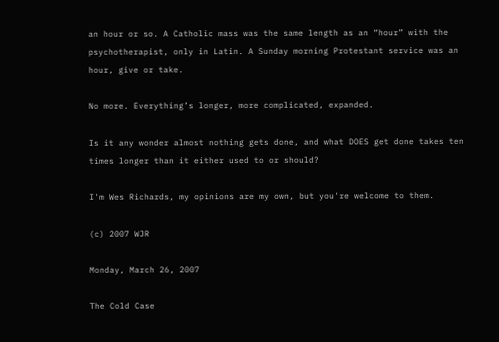an hour or so. A Catholic mass was the same length as an “hour” with the psychotherapist, only in Latin. A Sunday morning Protestant service was an hour, give or take.

No more. Everything’s longer, more complicated, expanded.

Is it any wonder almost nothing gets done, and what DOES get done takes ten times longer than it either used to or should?

I'm Wes Richards, my opinions are my own, but you're welcome to them.

(c) 2007 WJR

Monday, March 26, 2007

The Cold Case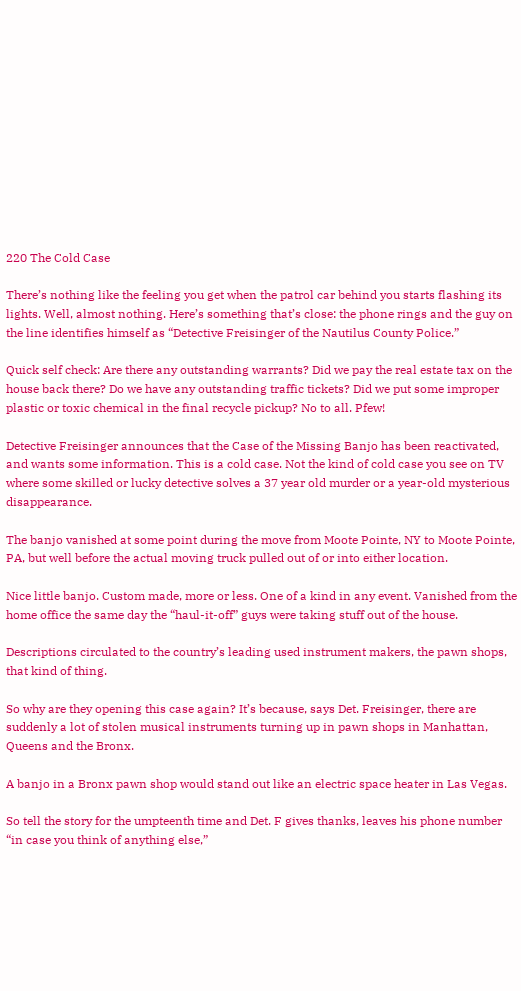220 The Cold Case

There’s nothing like the feeling you get when the patrol car behind you starts flashing its lights. Well, almost nothing. Here’s something that’s close: the phone rings and the guy on the line identifies himself as “Detective Freisinger of the Nautilus County Police.”

Quick self check: Are there any outstanding warrants? Did we pay the real estate tax on the house back there? Do we have any outstanding traffic tickets? Did we put some improper plastic or toxic chemical in the final recycle pickup? No to all. Pfew!

Detective Freisinger announces that the Case of the Missing Banjo has been reactivated, and wants some information. This is a cold case. Not the kind of cold case you see on TV where some skilled or lucky detective solves a 37 year old murder or a year-old mysterious disappearance.

The banjo vanished at some point during the move from Moote Pointe, NY to Moote Pointe, PA, but well before the actual moving truck pulled out of or into either location.

Nice little banjo. Custom made, more or less. One of a kind in any event. Vanished from the home office the same day the “haul-it-off” guys were taking stuff out of the house.

Descriptions circulated to the country’s leading used instrument makers, the pawn shops, that kind of thing.

So why are they opening this case again? It’s because, says Det. Freisinger, there are suddenly a lot of stolen musical instruments turning up in pawn shops in Manhattan, Queens and the Bronx.

A banjo in a Bronx pawn shop would stand out like an electric space heater in Las Vegas.

So tell the story for the umpteenth time and Det. F gives thanks, leaves his phone number “in case you think of anything else,”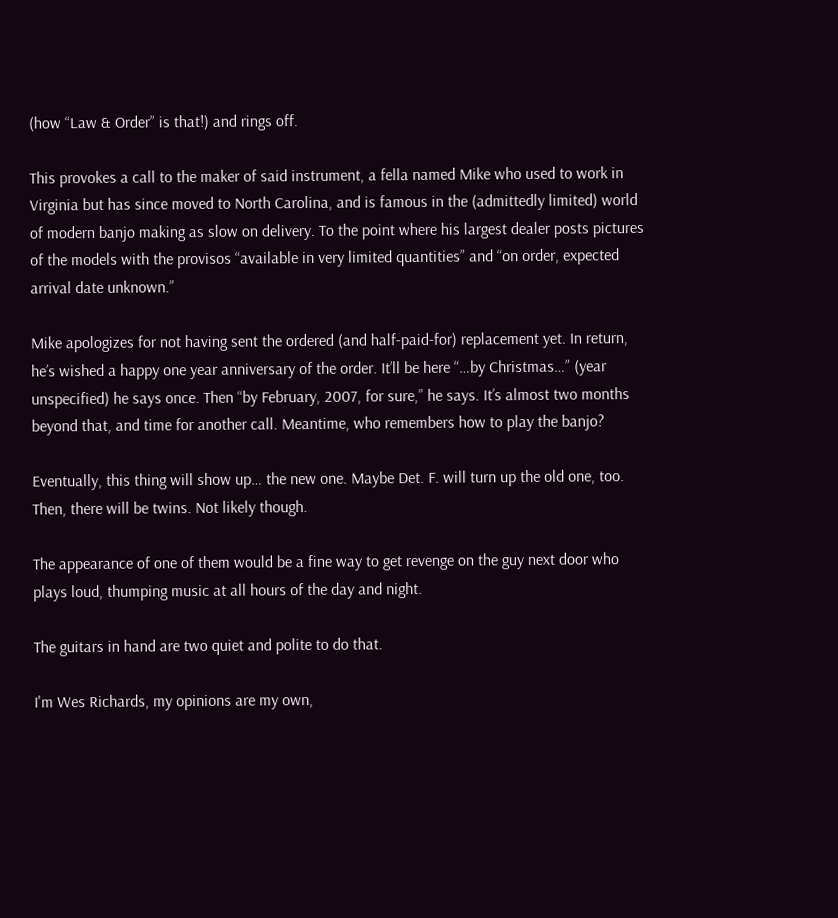(how “Law & Order” is that!) and rings off.

This provokes a call to the maker of said instrument, a fella named Mike who used to work in Virginia but has since moved to North Carolina, and is famous in the (admittedly limited) world of modern banjo making as slow on delivery. To the point where his largest dealer posts pictures of the models with the provisos “available in very limited quantities” and “on order, expected arrival date unknown.”

Mike apologizes for not having sent the ordered (and half-paid-for) replacement yet. In return, he’s wished a happy one year anniversary of the order. It’ll be here “…by Christmas…” (year unspecified) he says once. Then “by February, 2007, for sure,” he says. It’s almost two months beyond that, and time for another call. Meantime, who remembers how to play the banjo?

Eventually, this thing will show up… the new one. Maybe Det. F. will turn up the old one, too. Then, there will be twins. Not likely though.

The appearance of one of them would be a fine way to get revenge on the guy next door who plays loud, thumping music at all hours of the day and night.

The guitars in hand are two quiet and polite to do that.

I'm Wes Richards, my opinions are my own,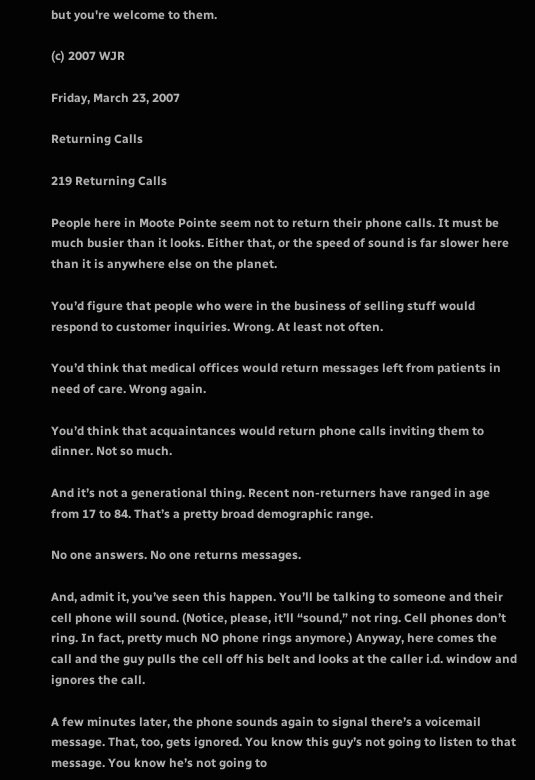but you're welcome to them.

(c) 2007 WJR

Friday, March 23, 2007

Returning Calls

219 Returning Calls

People here in Moote Pointe seem not to return their phone calls. It must be much busier than it looks. Either that, or the speed of sound is far slower here than it is anywhere else on the planet.

You’d figure that people who were in the business of selling stuff would respond to customer inquiries. Wrong. At least not often.

You’d think that medical offices would return messages left from patients in need of care. Wrong again.

You’d think that acquaintances would return phone calls inviting them to dinner. Not so much.

And it’s not a generational thing. Recent non-returners have ranged in age from 17 to 84. That’s a pretty broad demographic range.

No one answers. No one returns messages.

And, admit it, you’ve seen this happen. You’ll be talking to someone and their cell phone will sound. (Notice, please, it’ll “sound,” not ring. Cell phones don’t ring. In fact, pretty much NO phone rings anymore.) Anyway, here comes the call and the guy pulls the cell off his belt and looks at the caller i.d. window and ignores the call.

A few minutes later, the phone sounds again to signal there’s a voicemail message. That, too, gets ignored. You know this guy’s not going to listen to that message. You know he’s not going to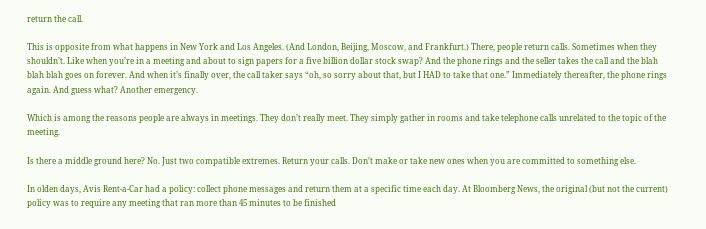return the call.

This is opposite from what happens in New York and Los Angeles. (And London, Beijing, Moscow, and Frankfurt.) There, people return calls. Sometimes when they shouldn’t. Like when you’re in a meeting and about to sign papers for a five billion dollar stock swap? And the phone rings and the seller takes the call and the blah blah blah goes on forever. And when it’s finally over, the call taker says “oh, so sorry about that, but I HAD to take that one.” Immediately thereafter, the phone rings again. And guess what? Another emergency.

Which is among the reasons people are always in meetings. They don’t really meet. They simply gather in rooms and take telephone calls unrelated to the topic of the meeting.

Is there a middle ground here? No. Just two compatible extremes. Return your calls. Don’t make or take new ones when you are committed to something else.

In olden days, Avis Rent-a-Car had a policy: collect phone messages and return them at a specific time each day. At Bloomberg News, the original (but not the current) policy was to require any meeting that ran more than 45 minutes to be finished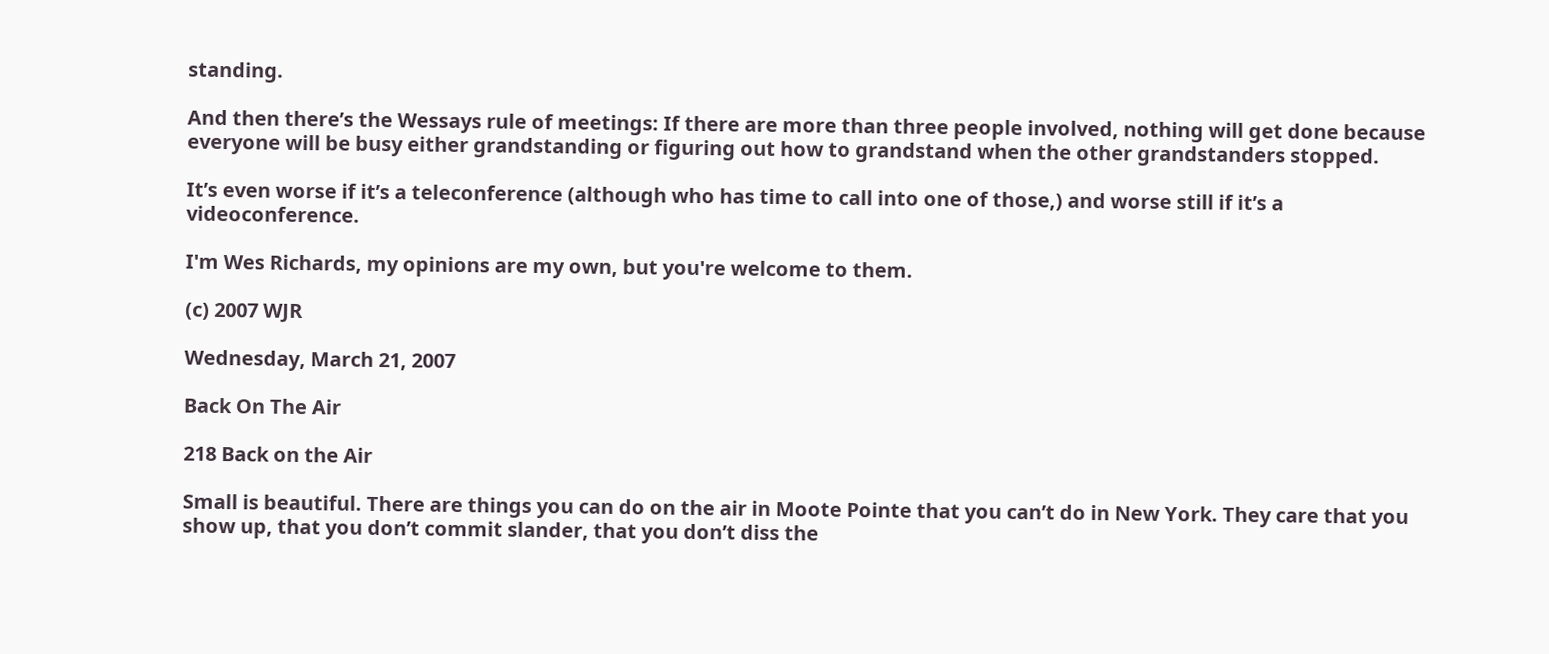standing.

And then there’s the Wessays rule of meetings: If there are more than three people involved, nothing will get done because everyone will be busy either grandstanding or figuring out how to grandstand when the other grandstanders stopped.

It’s even worse if it’s a teleconference (although who has time to call into one of those,) and worse still if it’s a videoconference.

I'm Wes Richards, my opinions are my own, but you're welcome to them.

(c) 2007 WJR

Wednesday, March 21, 2007

Back On The Air

218 Back on the Air

Small is beautiful. There are things you can do on the air in Moote Pointe that you can’t do in New York. They care that you show up, that you don’t commit slander, that you don’t diss the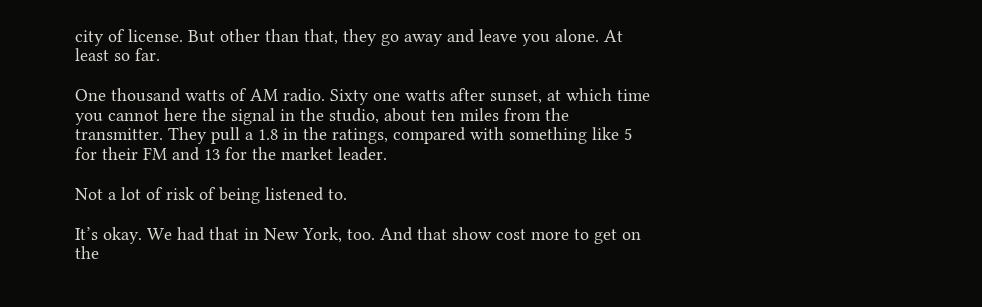city of license. But other than that, they go away and leave you alone. At least so far.

One thousand watts of AM radio. Sixty one watts after sunset, at which time you cannot here the signal in the studio, about ten miles from the transmitter. They pull a 1.8 in the ratings, compared with something like 5 for their FM and 13 for the market leader.

Not a lot of risk of being listened to.

It’s okay. We had that in New York, too. And that show cost more to get on the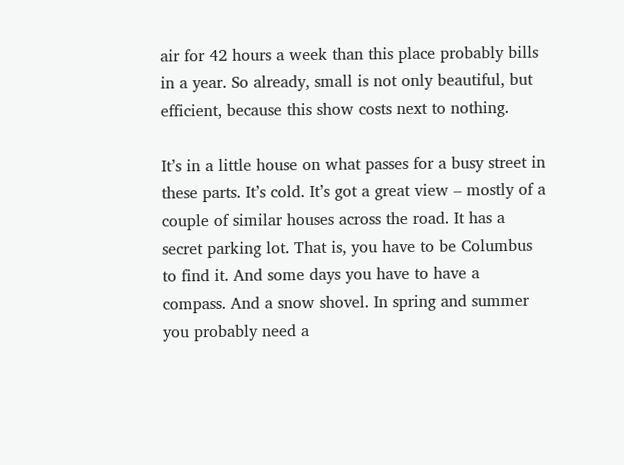air for 42 hours a week than this place probably bills in a year. So already, small is not only beautiful, but efficient, because this show costs next to nothing.

It’s in a little house on what passes for a busy street in these parts. It’s cold. It’s got a great view – mostly of a couple of similar houses across the road. It has a secret parking lot. That is, you have to be Columbus to find it. And some days you have to have a compass. And a snow shovel. In spring and summer you probably need a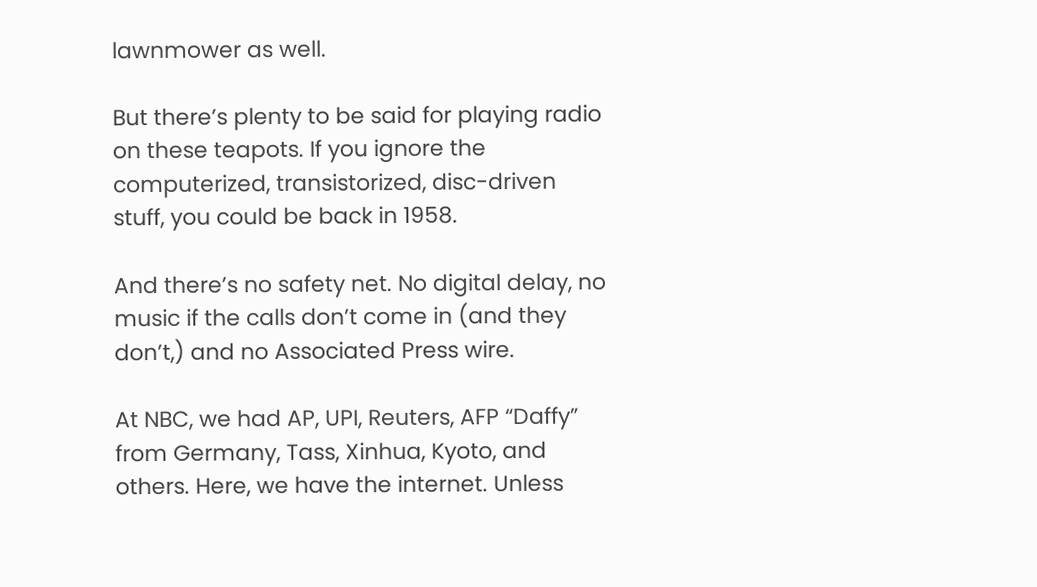lawnmower as well.

But there’s plenty to be said for playing radio on these teapots. If you ignore the computerized, transistorized, disc-driven stuff, you could be back in 1958.

And there’s no safety net. No digital delay, no music if the calls don’t come in (and they don’t,) and no Associated Press wire.

At NBC, we had AP, UPI, Reuters, AFP “Daffy” from Germany, Tass, Xinhua, Kyoto, and others. Here, we have the internet. Unless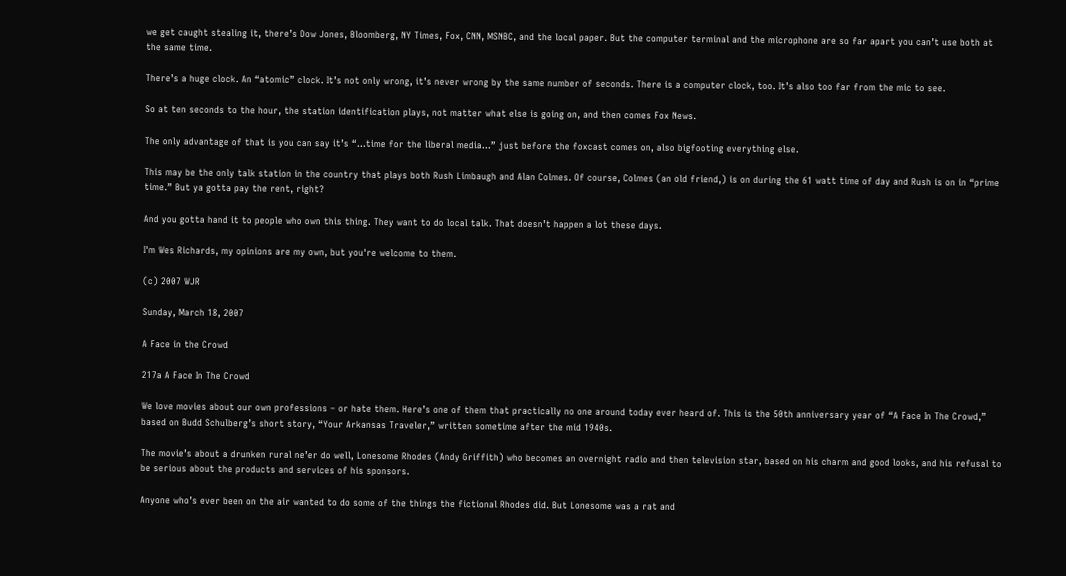we get caught stealing it, there’s Dow Jones, Bloomberg, NY Times, Fox, CNN, MSNBC, and the local paper. But the computer terminal and the microphone are so far apart you can’t use both at the same time.

There’s a huge clock. An “atomic” clock. It’s not only wrong, it’s never wrong by the same number of seconds. There is a computer clock, too. It’s also too far from the mic to see.

So at ten seconds to the hour, the station identification plays, not matter what else is going on, and then comes Fox News.

The only advantage of that is you can say it’s “…time for the liberal media…” just before the foxcast comes on, also bigfooting everything else.

This may be the only talk station in the country that plays both Rush Limbaugh and Alan Colmes. Of course, Colmes (an old friend,) is on during the 61 watt time of day and Rush is on in “prime time.” But ya gotta pay the rent, right?

And you gotta hand it to people who own this thing. They want to do local talk. That doesn’t happen a lot these days.

I'm Wes Richards, my opinions are my own, but you're welcome to them.

(c) 2007 WJR

Sunday, March 18, 2007

A Face in the Crowd

217a A Face In The Crowd

We love movies about our own professions – or hate them. Here’s one of them that practically no one around today ever heard of. This is the 50th anniversary year of “A Face In The Crowd,” based on Budd Schulberg’s short story, “Your Arkansas Traveler,” written sometime after the mid 1940s.

The movie’s about a drunken rural ne’er do well, Lonesome Rhodes (Andy Griffith) who becomes an overnight radio and then television star, based on his charm and good looks, and his refusal to be serious about the products and services of his sponsors.

Anyone who’s ever been on the air wanted to do some of the things the fictional Rhodes did. But Lonesome was a rat and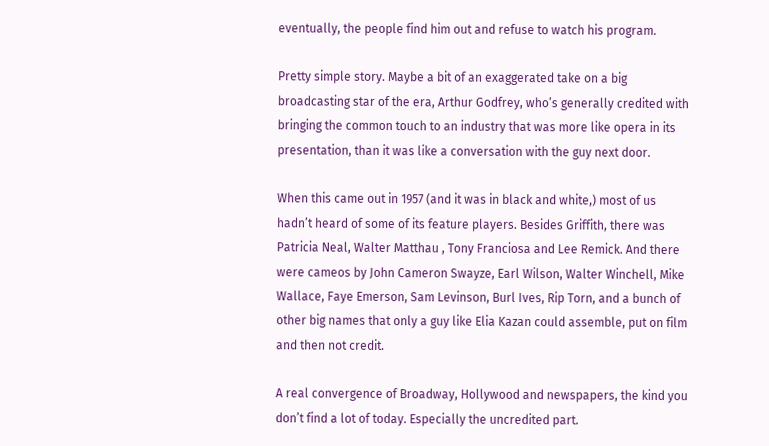eventually, the people find him out and refuse to watch his program.

Pretty simple story. Maybe a bit of an exaggerated take on a big broadcasting star of the era, Arthur Godfrey, who’s generally credited with bringing the common touch to an industry that was more like opera in its presentation, than it was like a conversation with the guy next door.

When this came out in 1957 (and it was in black and white,) most of us hadn’t heard of some of its feature players. Besides Griffith, there was Patricia Neal, Walter Matthau , Tony Franciosa and Lee Remick. And there were cameos by John Cameron Swayze, Earl Wilson, Walter Winchell, Mike Wallace, Faye Emerson, Sam Levinson, Burl Ives, Rip Torn, and a bunch of other big names that only a guy like Elia Kazan could assemble, put on film and then not credit.

A real convergence of Broadway, Hollywood and newspapers, the kind you don’t find a lot of today. Especially the uncredited part.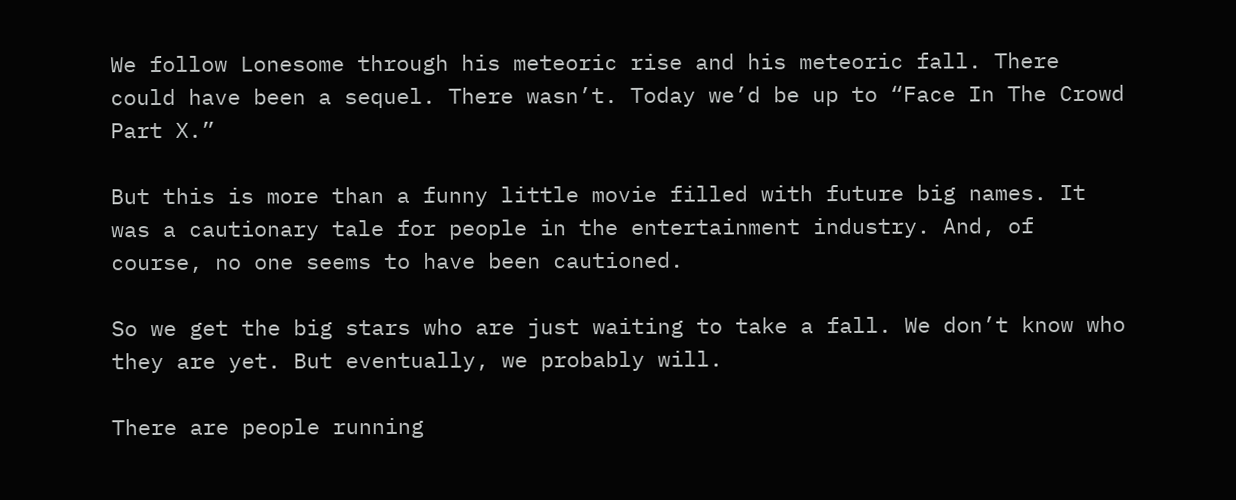We follow Lonesome through his meteoric rise and his meteoric fall. There could have been a sequel. There wasn’t. Today we’d be up to “Face In The Crowd Part X.”

But this is more than a funny little movie filled with future big names. It was a cautionary tale for people in the entertainment industry. And, of course, no one seems to have been cautioned.

So we get the big stars who are just waiting to take a fall. We don’t know who they are yet. But eventually, we probably will.

There are people running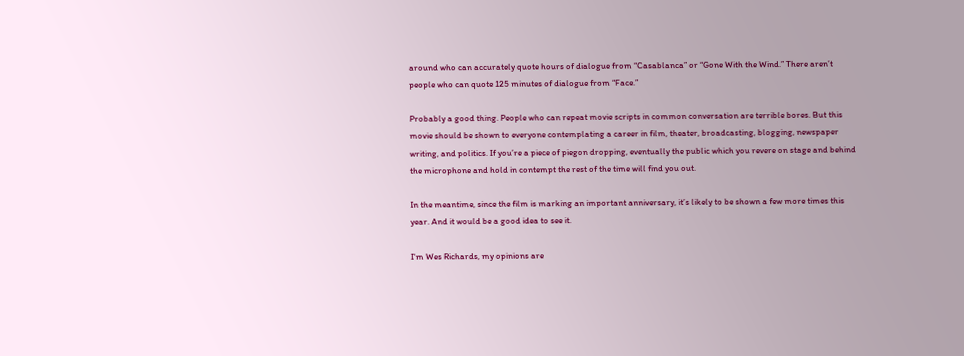around who can accurately quote hours of dialogue from “Casablanca” or “Gone With the Wind.” There aren’t people who can quote 125 minutes of dialogue from “Face.”

Probably a good thing. People who can repeat movie scripts in common conversation are terrible bores. But this movie should be shown to everyone contemplating a career in film, theater, broadcasting, blogging, newspaper writing, and politics. If you’re a piece of piegon dropping, eventually the public which you revere on stage and behind the microphone and hold in contempt the rest of the time will find you out.

In the meantime, since the film is marking an important anniversary, it’s likely to be shown a few more times this year. And it would be a good idea to see it.

I'm Wes Richards, my opinions are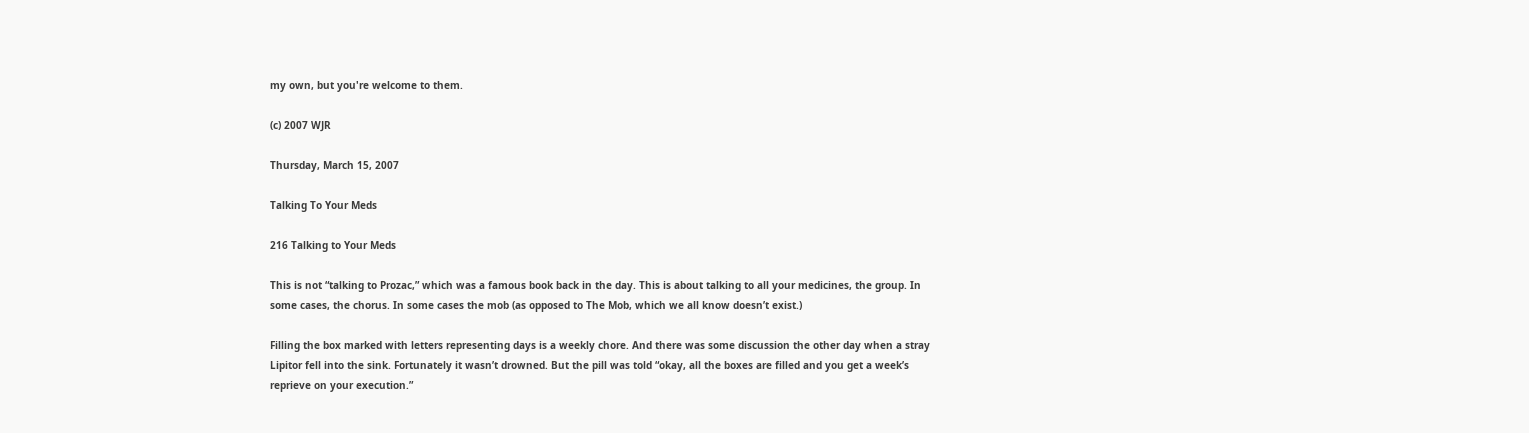my own, but you're welcome to them.

(c) 2007 WJR

Thursday, March 15, 2007

Talking To Your Meds

216 Talking to Your Meds

This is not “talking to Prozac,” which was a famous book back in the day. This is about talking to all your medicines, the group. In some cases, the chorus. In some cases the mob (as opposed to The Mob, which we all know doesn’t exist.)

Filling the box marked with letters representing days is a weekly chore. And there was some discussion the other day when a stray Lipitor fell into the sink. Fortunately it wasn’t drowned. But the pill was told “okay, all the boxes are filled and you get a week’s reprieve on your execution.”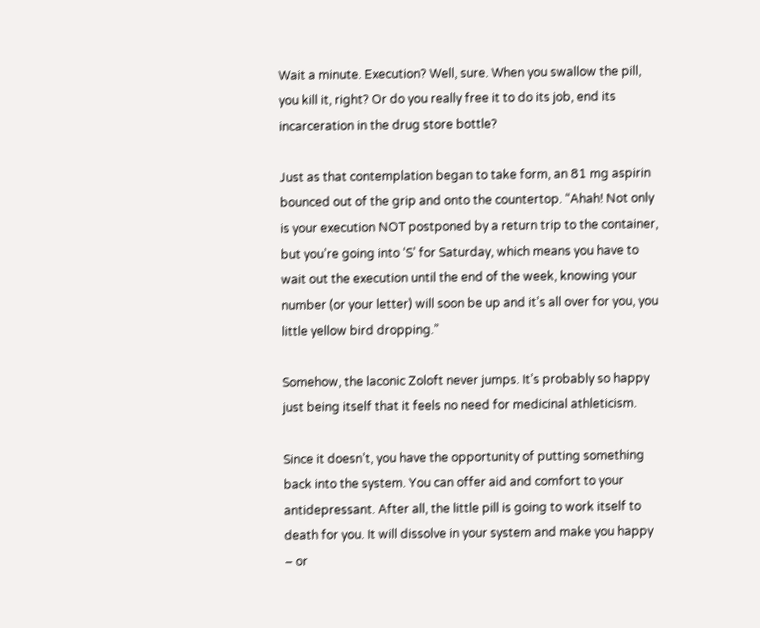Wait a minute. Execution? Well, sure. When you swallow the pill, you kill it, right? Or do you really free it to do its job, end its incarceration in the drug store bottle?

Just as that contemplation began to take form, an 81 mg aspirin bounced out of the grip and onto the countertop. “Ahah! Not only is your execution NOT postponed by a return trip to the container, but you’re going into ‘S’ for Saturday, which means you have to wait out the execution until the end of the week, knowing your number (or your letter) will soon be up and it’s all over for you, you little yellow bird dropping.”

Somehow, the laconic Zoloft never jumps. It’s probably so happy just being itself that it feels no need for medicinal athleticism.

Since it doesn’t, you have the opportunity of putting something back into the system. You can offer aid and comfort to your antidepressant. After all, the little pill is going to work itself to death for you. It will dissolve in your system and make you happy – or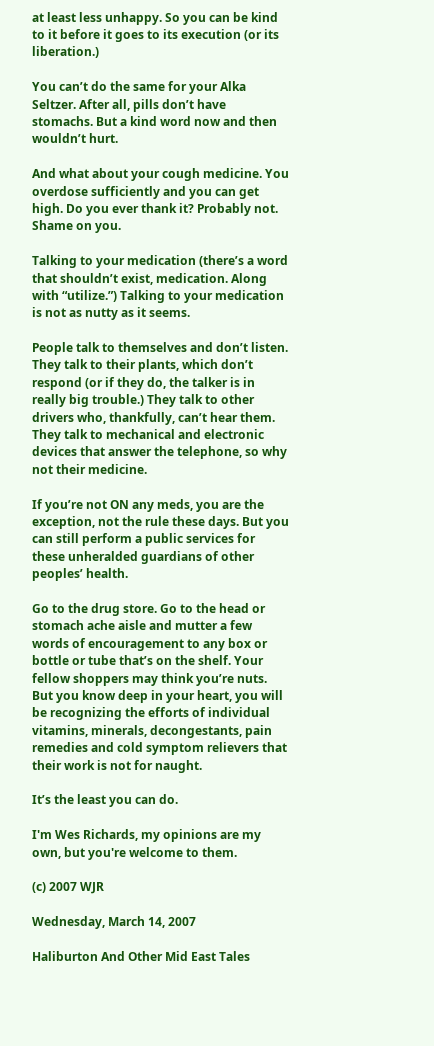at least less unhappy. So you can be kind to it before it goes to its execution (or its liberation.)

You can’t do the same for your Alka Seltzer. After all, pills don’t have stomachs. But a kind word now and then wouldn’t hurt.

And what about your cough medicine. You overdose sufficiently and you can get high. Do you ever thank it? Probably not. Shame on you.

Talking to your medication (there’s a word that shouldn’t exist, medication. Along with “utilize.”) Talking to your medication is not as nutty as it seems.

People talk to themselves and don’t listen. They talk to their plants, which don’t respond (or if they do, the talker is in really big trouble.) They talk to other drivers who, thankfully, can’t hear them. They talk to mechanical and electronic devices that answer the telephone, so why not their medicine.

If you’re not ON any meds, you are the exception, not the rule these days. But you can still perform a public services for these unheralded guardians of other peoples’ health.

Go to the drug store. Go to the head or stomach ache aisle and mutter a few words of encouragement to any box or bottle or tube that’s on the shelf. Your fellow shoppers may think you’re nuts. But you know deep in your heart, you will be recognizing the efforts of individual vitamins, minerals, decongestants, pain remedies and cold symptom relievers that their work is not for naught.

It’s the least you can do.

I'm Wes Richards, my opinions are my own, but you're welcome to them.

(c) 2007 WJR

Wednesday, March 14, 2007

Haliburton And Other Mid East Tales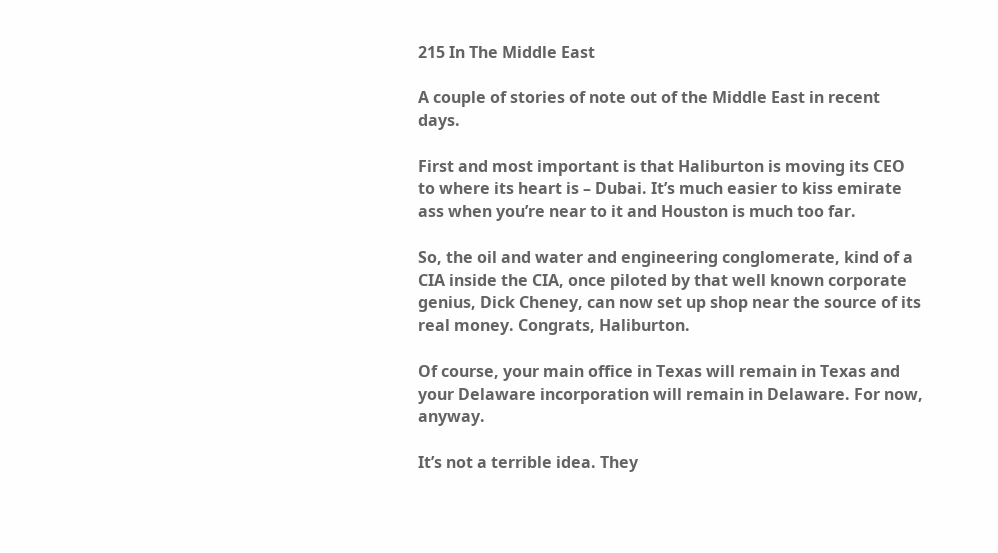215 In The Middle East

A couple of stories of note out of the Middle East in recent days.

First and most important is that Haliburton is moving its CEO to where its heart is – Dubai. It’s much easier to kiss emirate ass when you’re near to it and Houston is much too far.

So, the oil and water and engineering conglomerate, kind of a CIA inside the CIA, once piloted by that well known corporate genius, Dick Cheney, can now set up shop near the source of its real money. Congrats, Haliburton.

Of course, your main office in Texas will remain in Texas and your Delaware incorporation will remain in Delaware. For now, anyway.

It’s not a terrible idea. They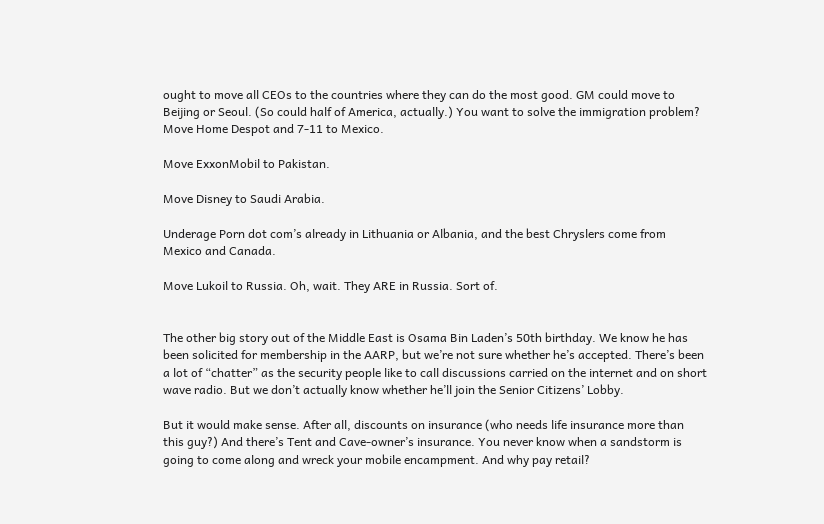ought to move all CEOs to the countries where they can do the most good. GM could move to Beijing or Seoul. (So could half of America, actually.) You want to solve the immigration problem? Move Home Despot and 7-11 to Mexico.

Move ExxonMobil to Pakistan.

Move Disney to Saudi Arabia.

Underage Porn dot com’s already in Lithuania or Albania, and the best Chryslers come from Mexico and Canada.

Move Lukoil to Russia. Oh, wait. They ARE in Russia. Sort of.


The other big story out of the Middle East is Osama Bin Laden’s 50th birthday. We know he has been solicited for membership in the AARP, but we’re not sure whether he’s accepted. There’s been a lot of “chatter” as the security people like to call discussions carried on the internet and on short wave radio. But we don’t actually know whether he’ll join the Senior Citizens’ Lobby.

But it would make sense. After all, discounts on insurance (who needs life insurance more than this guy?) And there’s Tent and Cave-owner’s insurance. You never know when a sandstorm is going to come along and wreck your mobile encampment. And why pay retail?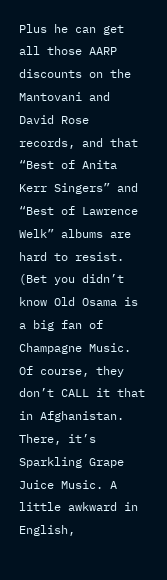Plus he can get all those AARP discounts on the Mantovani and David Rose records, and that “Best of Anita Kerr Singers” and “Best of Lawrence Welk” albums are hard to resist. (Bet you didn’t know Old Osama is a big fan of Champagne Music. Of course, they don’t CALL it that in Afghanistan. There, it’s Sparkling Grape Juice Music. A little awkward in English,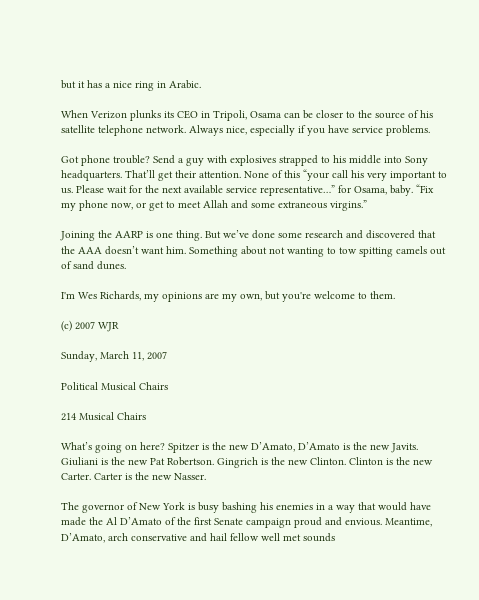but it has a nice ring in Arabic.

When Verizon plunks its CEO in Tripoli, Osama can be closer to the source of his satellite telephone network. Always nice, especially if you have service problems.

Got phone trouble? Send a guy with explosives strapped to his middle into Sony headquarters. That’ll get their attention. None of this “your call his very important to us. Please wait for the next available service representative…” for Osama, baby. “Fix my phone now, or get to meet Allah and some extraneous virgins.”

Joining the AARP is one thing. But we’ve done some research and discovered that the AAA doesn’t want him. Something about not wanting to tow spitting camels out of sand dunes.

I'm Wes Richards, my opinions are my own, but you're welcome to them.

(c) 2007 WJR

Sunday, March 11, 2007

Political Musical Chairs

214 Musical Chairs

What’s going on here? Spitzer is the new D’Amato, D’Amato is the new Javits. Giuliani is the new Pat Robertson. Gingrich is the new Clinton. Clinton is the new Carter. Carter is the new Nasser.

The governor of New York is busy bashing his enemies in a way that would have made the Al D’Amato of the first Senate campaign proud and envious. Meantime, D’Amato, arch conservative and hail fellow well met sounds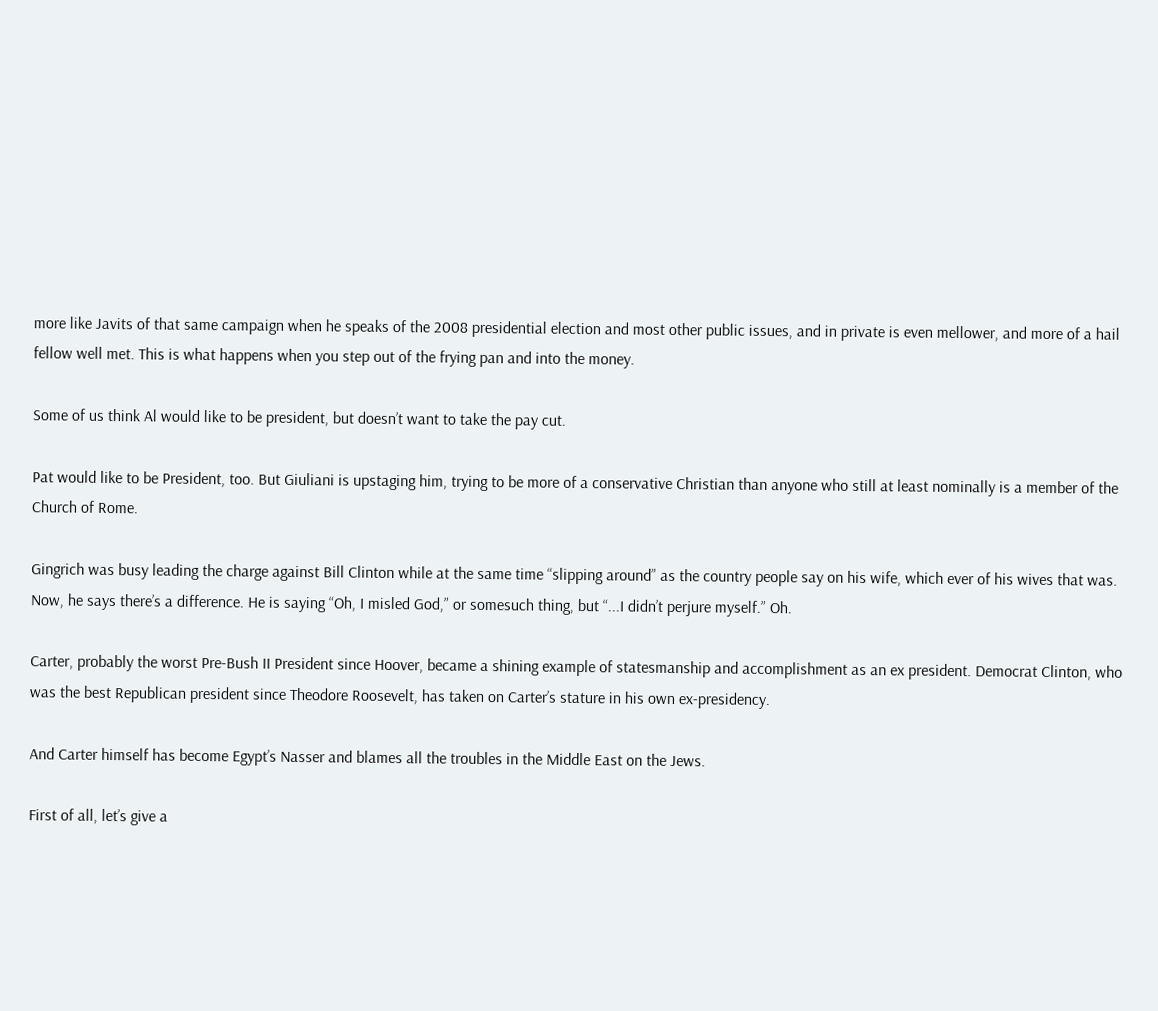more like Javits of that same campaign when he speaks of the 2008 presidential election and most other public issues, and in private is even mellower, and more of a hail fellow well met. This is what happens when you step out of the frying pan and into the money.

Some of us think Al would like to be president, but doesn’t want to take the pay cut.

Pat would like to be President, too. But Giuliani is upstaging him, trying to be more of a conservative Christian than anyone who still at least nominally is a member of the Church of Rome.

Gingrich was busy leading the charge against Bill Clinton while at the same time “slipping around” as the country people say on his wife, which ever of his wives that was. Now, he says there’s a difference. He is saying “Oh, I misled God,” or somesuch thing, but “...I didn’t perjure myself.” Oh.

Carter, probably the worst Pre-Bush II President since Hoover, became a shining example of statesmanship and accomplishment as an ex president. Democrat Clinton, who was the best Republican president since Theodore Roosevelt, has taken on Carter’s stature in his own ex-presidency.

And Carter himself has become Egypt’s Nasser and blames all the troubles in the Middle East on the Jews.

First of all, let’s give a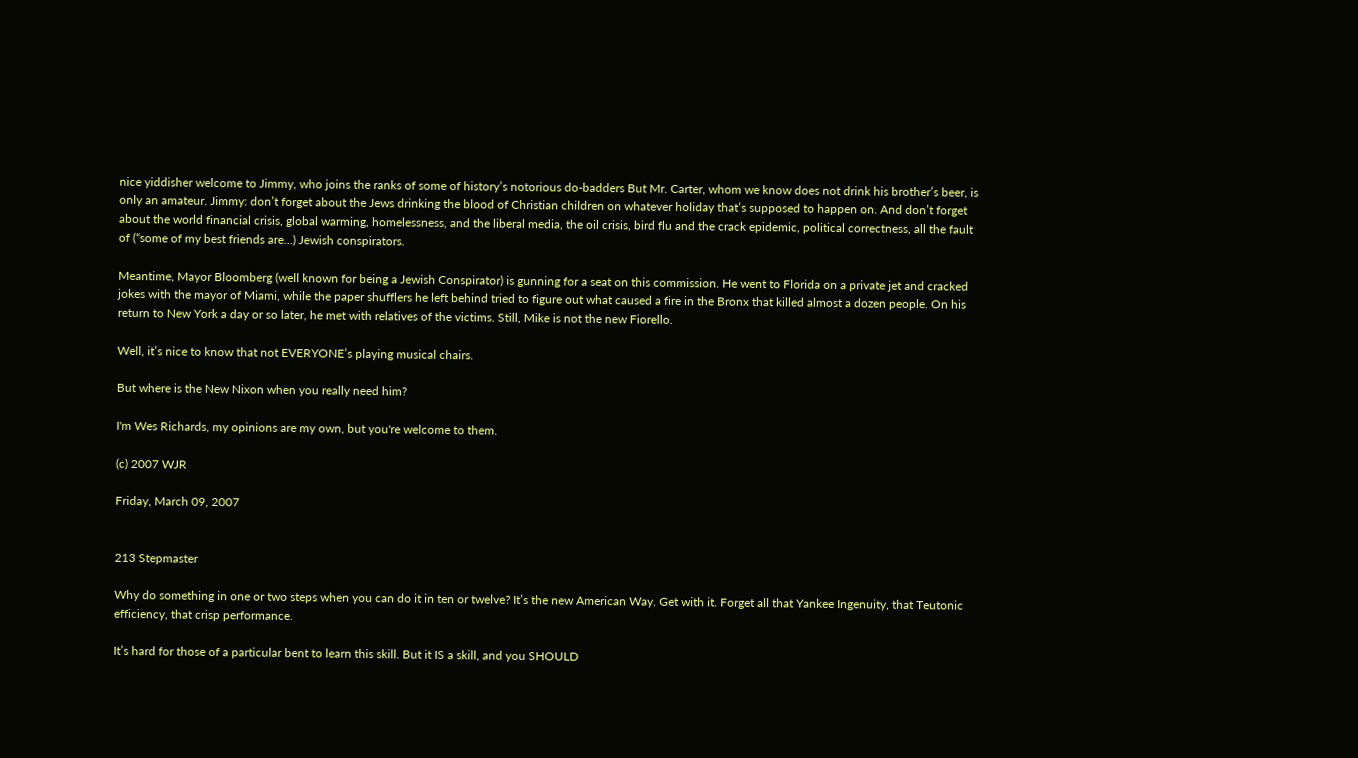nice yiddisher welcome to Jimmy, who joins the ranks of some of history’s notorious do-badders But Mr. Carter, whom we know does not drink his brother’s beer, is only an amateur. Jimmy: don’t forget about the Jews drinking the blood of Christian children on whatever holiday that’s supposed to happen on. And don’t forget about the world financial crisis, global warming, homelessness, and the liberal media, the oil crisis, bird flu and the crack epidemic, political correctness, all the fault of (“some of my best friends are…) Jewish conspirators.

Meantime, Mayor Bloomberg (well known for being a Jewish Conspirator) is gunning for a seat on this commission. He went to Florida on a private jet and cracked jokes with the mayor of Miami, while the paper shufflers he left behind tried to figure out what caused a fire in the Bronx that killed almost a dozen people. On his return to New York a day or so later, he met with relatives of the victims. Still, Mike is not the new Fiorello.

Well, it’s nice to know that not EVERYONE’s playing musical chairs.

But where is the New Nixon when you really need him?

I'm Wes Richards, my opinions are my own, but you're welcome to them.

(c) 2007 WJR

Friday, March 09, 2007


213 Stepmaster

Why do something in one or two steps when you can do it in ten or twelve? It’s the new American Way. Get with it. Forget all that Yankee Ingenuity, that Teutonic efficiency, that crisp performance.

It’s hard for those of a particular bent to learn this skill. But it IS a skill, and you SHOULD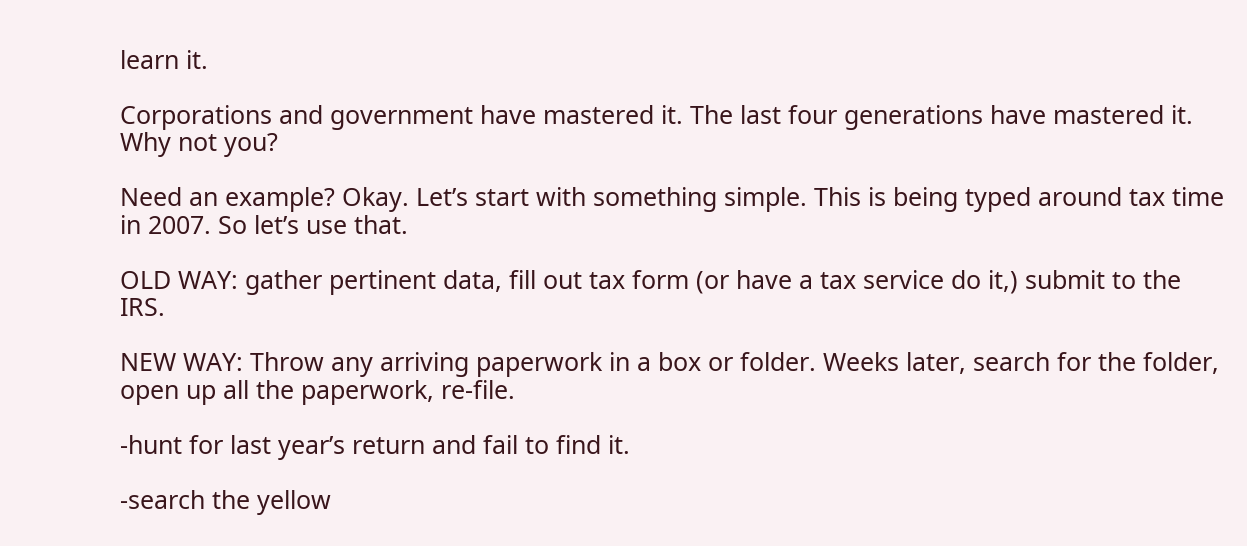learn it.

Corporations and government have mastered it. The last four generations have mastered it. Why not you?

Need an example? Okay. Let’s start with something simple. This is being typed around tax time in 2007. So let’s use that.

OLD WAY: gather pertinent data, fill out tax form (or have a tax service do it,) submit to the IRS.

NEW WAY: Throw any arriving paperwork in a box or folder. Weeks later, search for the folder, open up all the paperwork, re-file.

-hunt for last year’s return and fail to find it.

-search the yellow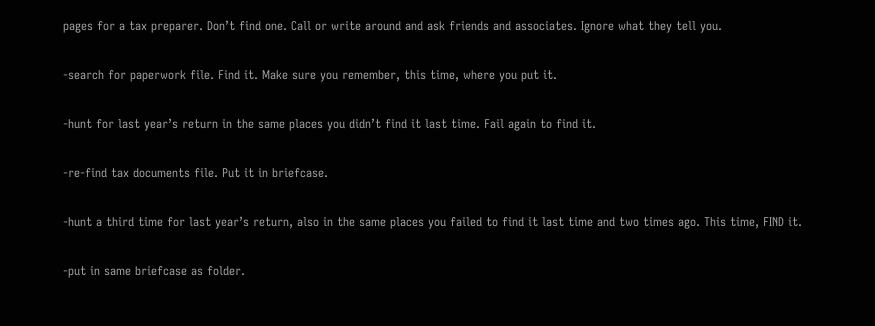pages for a tax preparer. Don’t find one. Call or write around and ask friends and associates. Ignore what they tell you.

-search for paperwork file. Find it. Make sure you remember, this time, where you put it.

-hunt for last year’s return in the same places you didn’t find it last time. Fail again to find it.

-re-find tax documents file. Put it in briefcase.

-hunt a third time for last year’s return, also in the same places you failed to find it last time and two times ago. This time, FIND it.

-put in same briefcase as folder.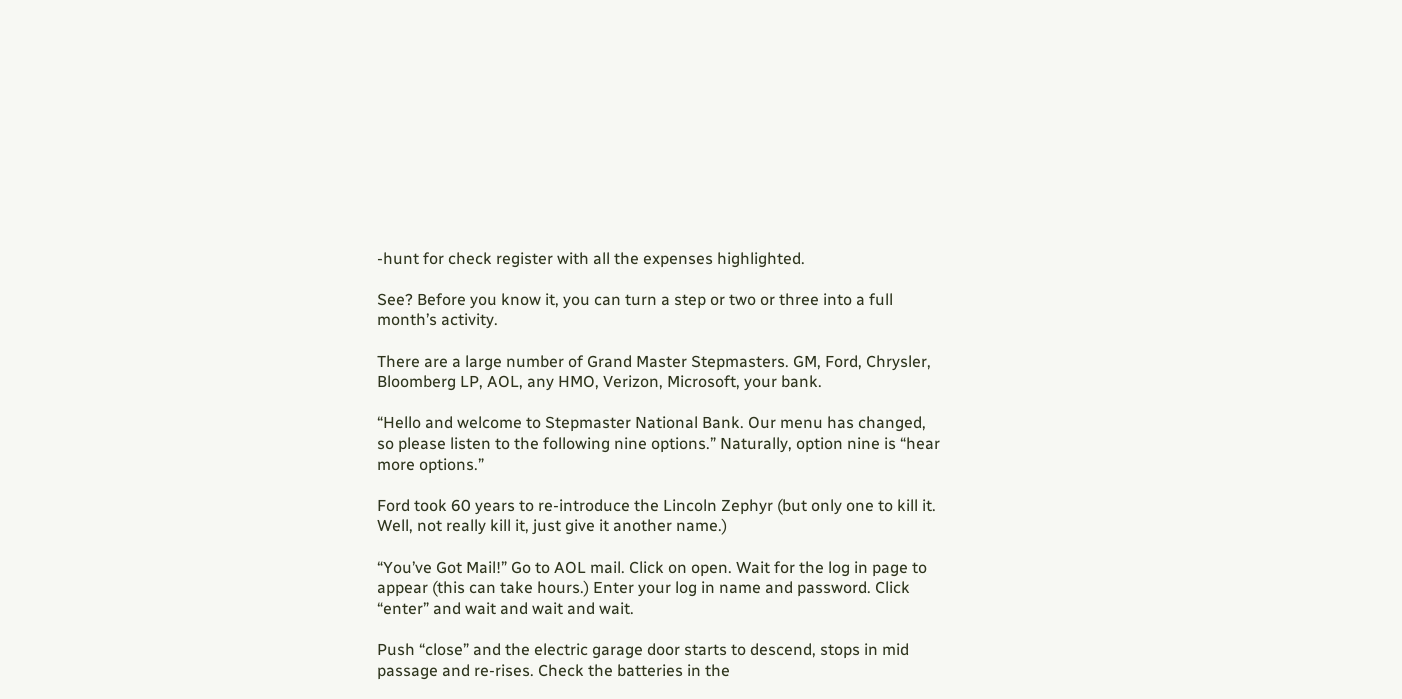-hunt for check register with all the expenses highlighted.

See? Before you know it, you can turn a step or two or three into a full month’s activity.

There are a large number of Grand Master Stepmasters. GM, Ford, Chrysler, Bloomberg LP, AOL, any HMO, Verizon, Microsoft, your bank.

“Hello and welcome to Stepmaster National Bank. Our menu has changed, so please listen to the following nine options.” Naturally, option nine is “hear more options.”

Ford took 60 years to re-introduce the Lincoln Zephyr (but only one to kill it. Well, not really kill it, just give it another name.)

“You’ve Got Mail!” Go to AOL mail. Click on open. Wait for the log in page to appear (this can take hours.) Enter your log in name and password. Click “enter” and wait and wait and wait.

Push “close” and the electric garage door starts to descend, stops in mid passage and re-rises. Check the batteries in the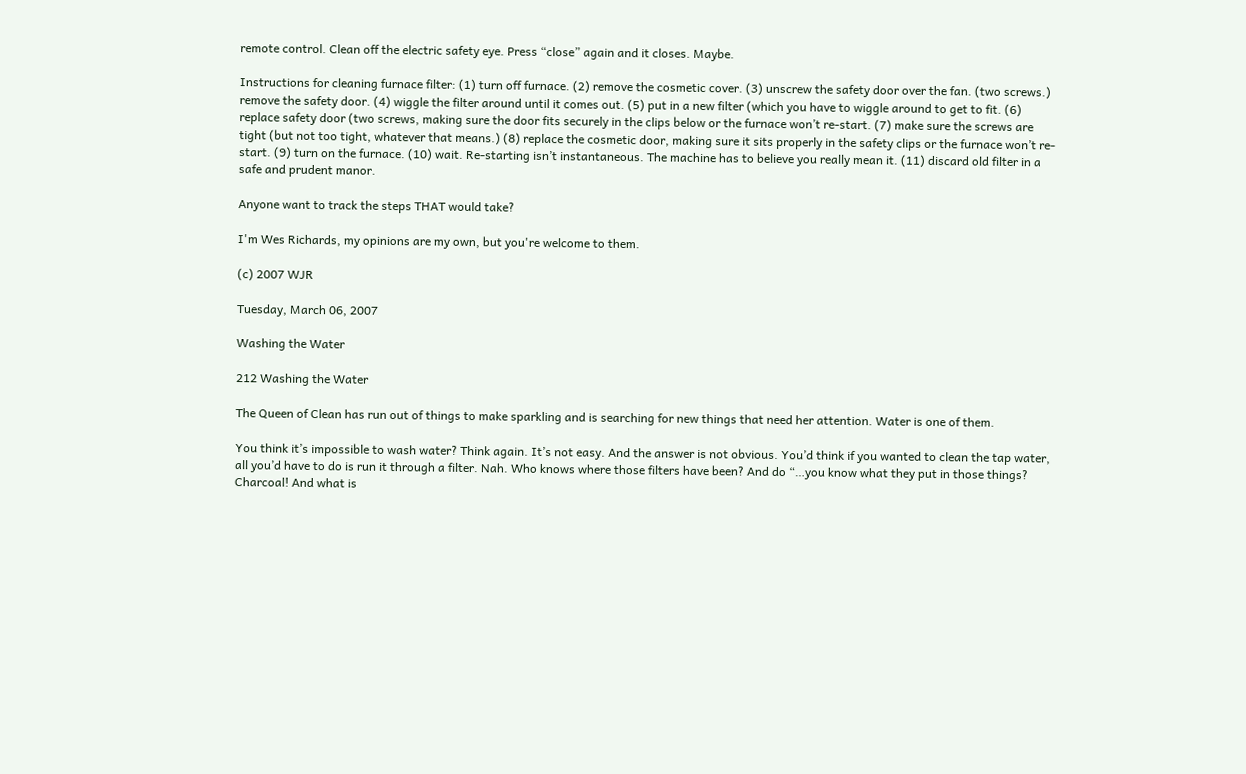remote control. Clean off the electric safety eye. Press “close” again and it closes. Maybe.

Instructions for cleaning furnace filter: (1) turn off furnace. (2) remove the cosmetic cover. (3) unscrew the safety door over the fan. (two screws.) remove the safety door. (4) wiggle the filter around until it comes out. (5) put in a new filter (which you have to wiggle around to get to fit. (6) replace safety door (two screws, making sure the door fits securely in the clips below or the furnace won’t re-start. (7) make sure the screws are tight (but not too tight, whatever that means.) (8) replace the cosmetic door, making sure it sits properly in the safety clips or the furnace won’t re-start. (9) turn on the furnace. (10) wait. Re-starting isn’t instantaneous. The machine has to believe you really mean it. (11) discard old filter in a safe and prudent manor.

Anyone want to track the steps THAT would take?

I'm Wes Richards, my opinions are my own, but you're welcome to them.

(c) 2007 WJR

Tuesday, March 06, 2007

Washing the Water

212 Washing the Water

The Queen of Clean has run out of things to make sparkling and is searching for new things that need her attention. Water is one of them.

You think it’s impossible to wash water? Think again. It’s not easy. And the answer is not obvious. You’d think if you wanted to clean the tap water, all you’d have to do is run it through a filter. Nah. Who knows where those filters have been? And do “…you know what they put in those things? Charcoal! And what is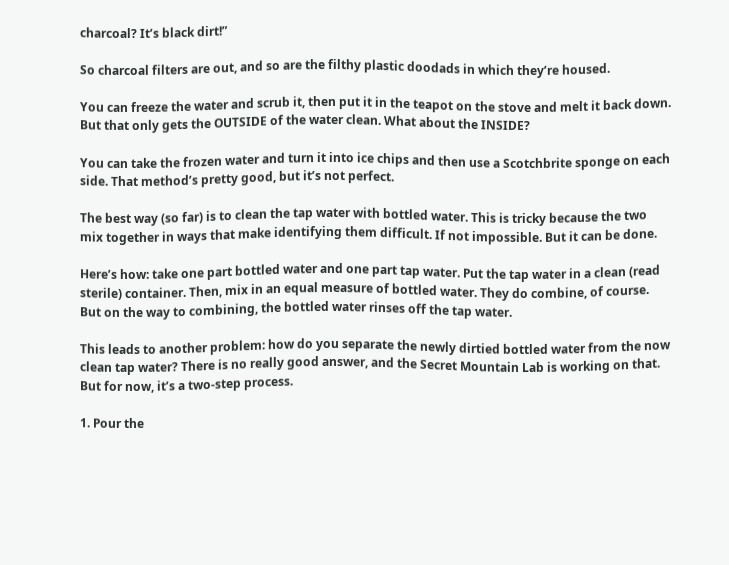charcoal? It’s black dirt!”

So charcoal filters are out, and so are the filthy plastic doodads in which they’re housed.

You can freeze the water and scrub it, then put it in the teapot on the stove and melt it back down. But that only gets the OUTSIDE of the water clean. What about the INSIDE?

You can take the frozen water and turn it into ice chips and then use a Scotchbrite sponge on each side. That method’s pretty good, but it’s not perfect.

The best way (so far) is to clean the tap water with bottled water. This is tricky because the two mix together in ways that make identifying them difficult. If not impossible. But it can be done.

Here’s how: take one part bottled water and one part tap water. Put the tap water in a clean (read sterile) container. Then, mix in an equal measure of bottled water. They do combine, of course. But on the way to combining, the bottled water rinses off the tap water.

This leads to another problem: how do you separate the newly dirtied bottled water from the now clean tap water? There is no really good answer, and the Secret Mountain Lab is working on that. But for now, it’s a two-step process.

1. Pour the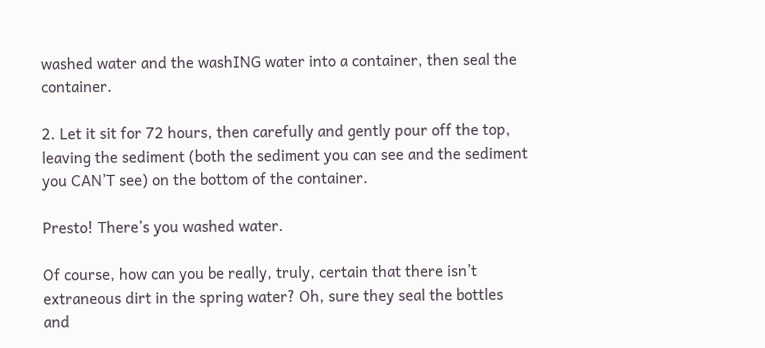washed water and the washING water into a container, then seal the container.

2. Let it sit for 72 hours, then carefully and gently pour off the top, leaving the sediment (both the sediment you can see and the sediment you CAN’T see) on the bottom of the container.

Presto! There’s you washed water.

Of course, how can you be really, truly, certain that there isn’t extraneous dirt in the spring water? Oh, sure they seal the bottles and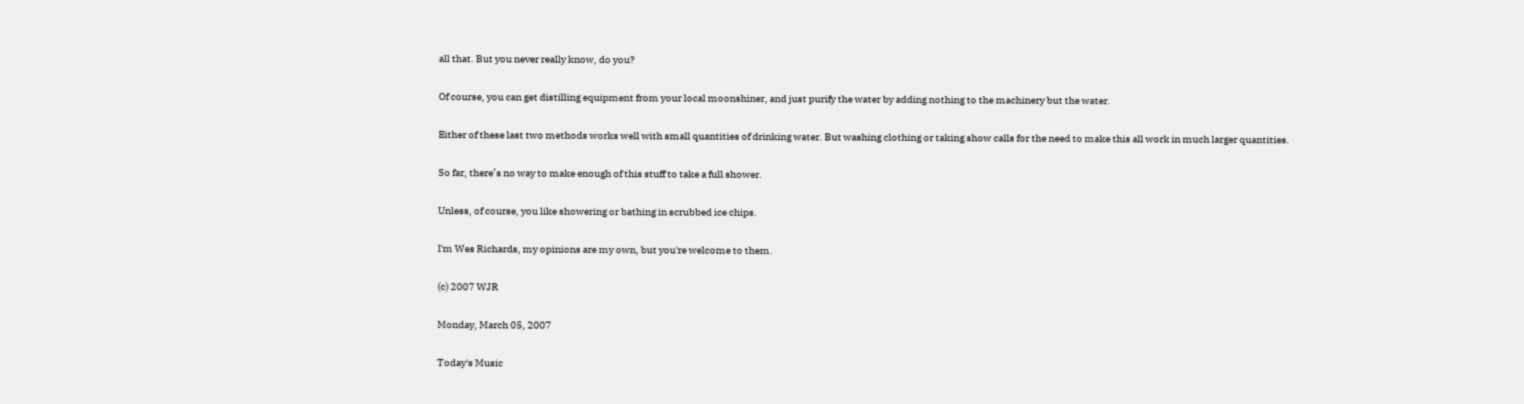all that. But you never really know, do you?

Of course, you can get distilling equipment from your local moonshiner, and just purify the water by adding nothing to the machinery but the water.

Either of these last two methods works well with small quantities of drinking water. But washing clothing or taking show calls for the need to make this all work in much larger quantities.

So far, there’s no way to make enough of this stuff to take a full shower.

Unless, of course, you like showering or bathing in scrubbed ice chips.

I'm Wes Richards, my opinions are my own, but you're welcome to them.

(c) 2007 WJR

Monday, March 05, 2007

Today's Music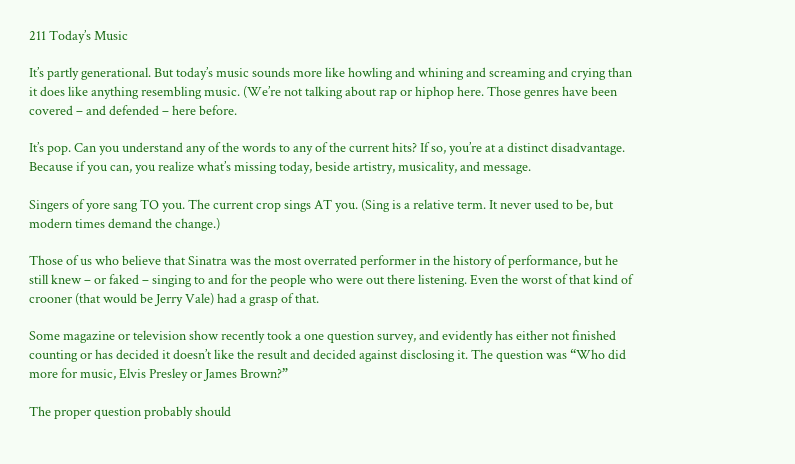211 Today’s Music

It’s partly generational. But today’s music sounds more like howling and whining and screaming and crying than it does like anything resembling music. (We’re not talking about rap or hiphop here. Those genres have been covered – and defended – here before.

It’s pop. Can you understand any of the words to any of the current hits? If so, you’re at a distinct disadvantage. Because if you can, you realize what’s missing today, beside artistry, musicality, and message.

Singers of yore sang TO you. The current crop sings AT you. (Sing is a relative term. It never used to be, but modern times demand the change.)

Those of us who believe that Sinatra was the most overrated performer in the history of performance, but he still knew – or faked – singing to and for the people who were out there listening. Even the worst of that kind of crooner (that would be Jerry Vale) had a grasp of that.

Some magazine or television show recently took a one question survey, and evidently has either not finished counting or has decided it doesn’t like the result and decided against disclosing it. The question was “Who did more for music, Elvis Presley or James Brown?”

The proper question probably should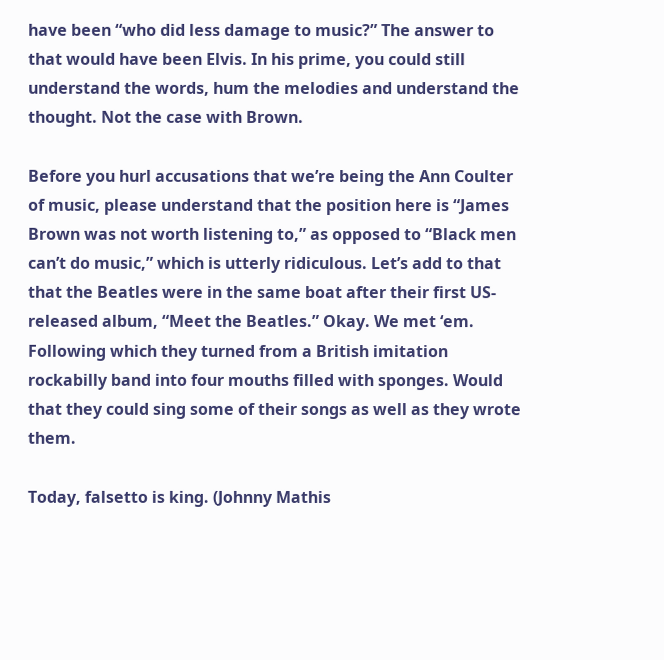have been “who did less damage to music?” The answer to that would have been Elvis. In his prime, you could still understand the words, hum the melodies and understand the thought. Not the case with Brown.

Before you hurl accusations that we’re being the Ann Coulter of music, please understand that the position here is “James Brown was not worth listening to,” as opposed to “Black men can’t do music,” which is utterly ridiculous. Let’s add to that that the Beatles were in the same boat after their first US-released album, “Meet the Beatles.” Okay. We met ‘em. Following which they turned from a British imitation rockabilly band into four mouths filled with sponges. Would that they could sing some of their songs as well as they wrote them.

Today, falsetto is king. (Johnny Mathis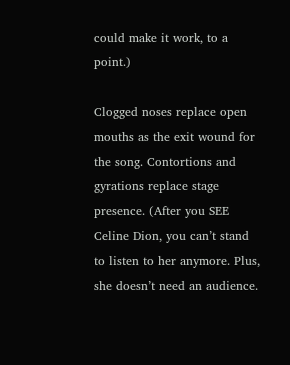could make it work, to a point.)

Clogged noses replace open mouths as the exit wound for the song. Contortions and gyrations replace stage presence. (After you SEE Celine Dion, you can’t stand to listen to her anymore. Plus, she doesn’t need an audience.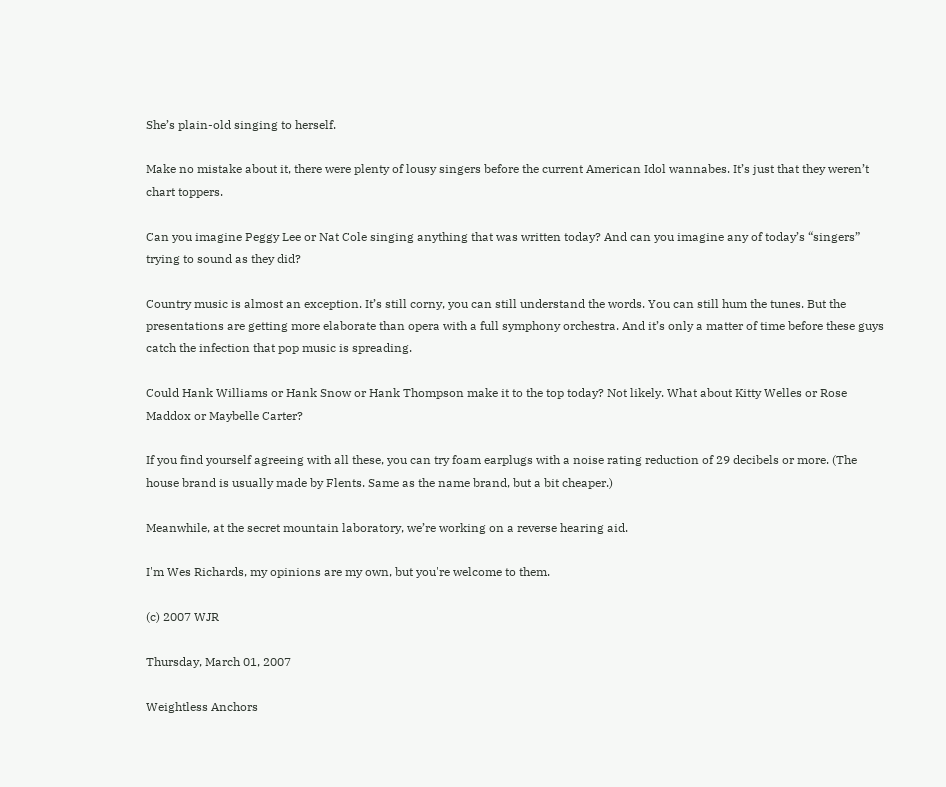She’s plain-old singing to herself.

Make no mistake about it, there were plenty of lousy singers before the current American Idol wannabes. It’s just that they weren’t chart toppers.

Can you imagine Peggy Lee or Nat Cole singing anything that was written today? And can you imagine any of today’s “singers” trying to sound as they did?

Country music is almost an exception. It’s still corny, you can still understand the words. You can still hum the tunes. But the presentations are getting more elaborate than opera with a full symphony orchestra. And it’s only a matter of time before these guys catch the infection that pop music is spreading.

Could Hank Williams or Hank Snow or Hank Thompson make it to the top today? Not likely. What about Kitty Welles or Rose Maddox or Maybelle Carter?

If you find yourself agreeing with all these, you can try foam earplugs with a noise rating reduction of 29 decibels or more. (The house brand is usually made by Flents. Same as the name brand, but a bit cheaper.)

Meanwhile, at the secret mountain laboratory, we’re working on a reverse hearing aid.

I'm Wes Richards, my opinions are my own, but you're welcome to them.

(c) 2007 WJR

Thursday, March 01, 2007

Weightless Anchors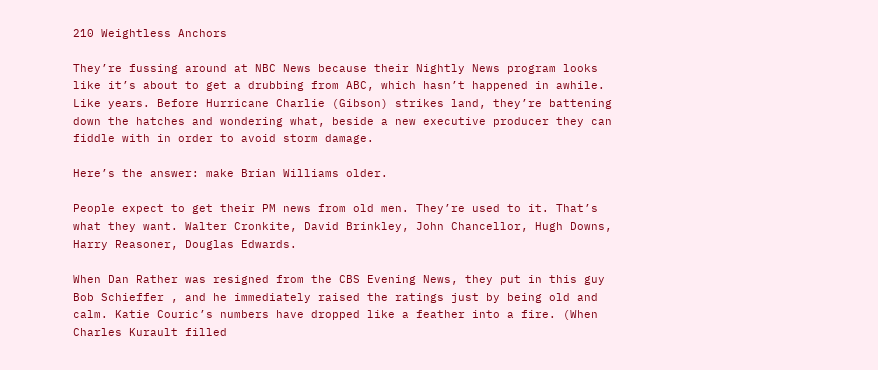210 Weightless Anchors

They’re fussing around at NBC News because their Nightly News program looks like it’s about to get a drubbing from ABC, which hasn’t happened in awhile. Like years. Before Hurricane Charlie (Gibson) strikes land, they’re battening down the hatches and wondering what, beside a new executive producer they can fiddle with in order to avoid storm damage.

Here’s the answer: make Brian Williams older.

People expect to get their PM news from old men. They’re used to it. That’s what they want. Walter Cronkite, David Brinkley, John Chancellor, Hugh Downs, Harry Reasoner, Douglas Edwards.

When Dan Rather was resigned from the CBS Evening News, they put in this guy Bob Schieffer , and he immediately raised the ratings just by being old and calm. Katie Couric’s numbers have dropped like a feather into a fire. (When Charles Kurault filled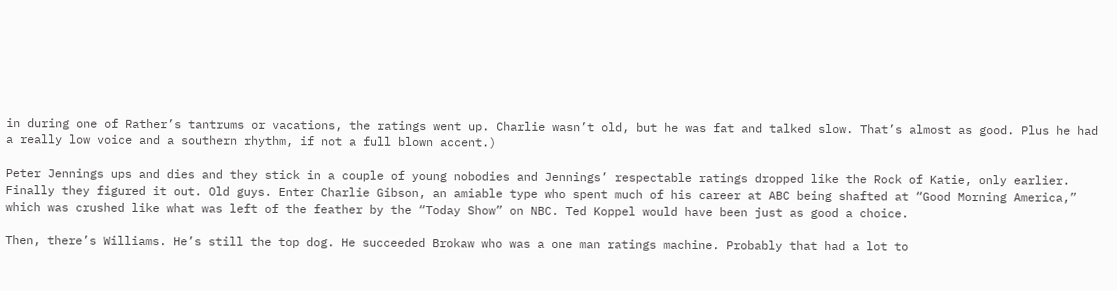in during one of Rather’s tantrums or vacations, the ratings went up. Charlie wasn’t old, but he was fat and talked slow. That’s almost as good. Plus he had a really low voice and a southern rhythm, if not a full blown accent.)

Peter Jennings ups and dies and they stick in a couple of young nobodies and Jennings’ respectable ratings dropped like the Rock of Katie, only earlier. Finally they figured it out. Old guys. Enter Charlie Gibson, an amiable type who spent much of his career at ABC being shafted at “Good Morning America,” which was crushed like what was left of the feather by the “Today Show” on NBC. Ted Koppel would have been just as good a choice.

Then, there’s Williams. He’s still the top dog. He succeeded Brokaw who was a one man ratings machine. Probably that had a lot to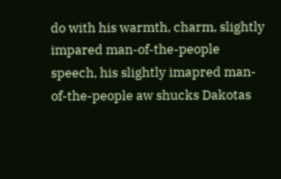do with his warmth, charm, slightly impared man-of-the-people speech, his slightly imapred man-of-the-people aw shucks Dakotas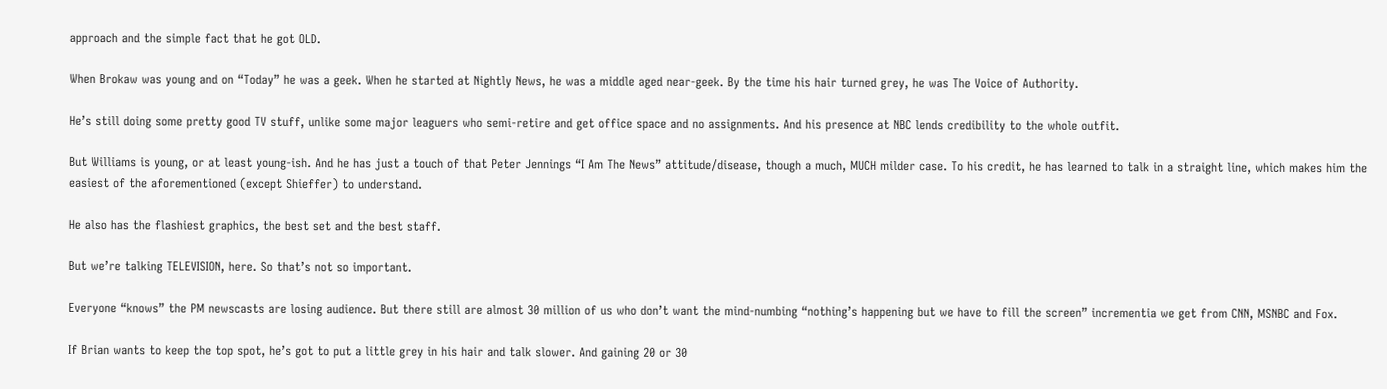approach and the simple fact that he got OLD.

When Brokaw was young and on “Today” he was a geek. When he started at Nightly News, he was a middle aged near-geek. By the time his hair turned grey, he was The Voice of Authority.

He’s still doing some pretty good TV stuff, unlike some major leaguers who semi-retire and get office space and no assignments. And his presence at NBC lends credibility to the whole outfit.

But Williams is young, or at least young-ish. And he has just a touch of that Peter Jennings “I Am The News” attitude/disease, though a much, MUCH milder case. To his credit, he has learned to talk in a straight line, which makes him the easiest of the aforementioned (except Shieffer) to understand.

He also has the flashiest graphics, the best set and the best staff.

But we’re talking TELEVISION, here. So that’s not so important.

Everyone “knows” the PM newscasts are losing audience. But there still are almost 30 million of us who don’t want the mind-numbing “nothing’s happening but we have to fill the screen” incrementia we get from CNN, MSNBC and Fox.

If Brian wants to keep the top spot, he’s got to put a little grey in his hair and talk slower. And gaining 20 or 30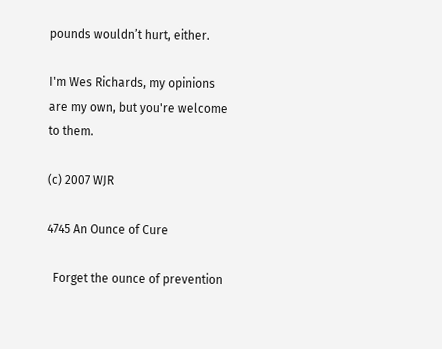pounds wouldn’t hurt, either.

I'm Wes Richards, my opinions are my own, but you're welcome to them.

(c) 2007 WJR

4745 An Ounce of Cure

  Forget the ounce of prevention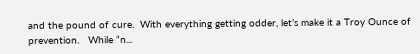and the pound of cure.  With everything getting odder, let’s make it a Troy Ounce of prevention.   While “n...